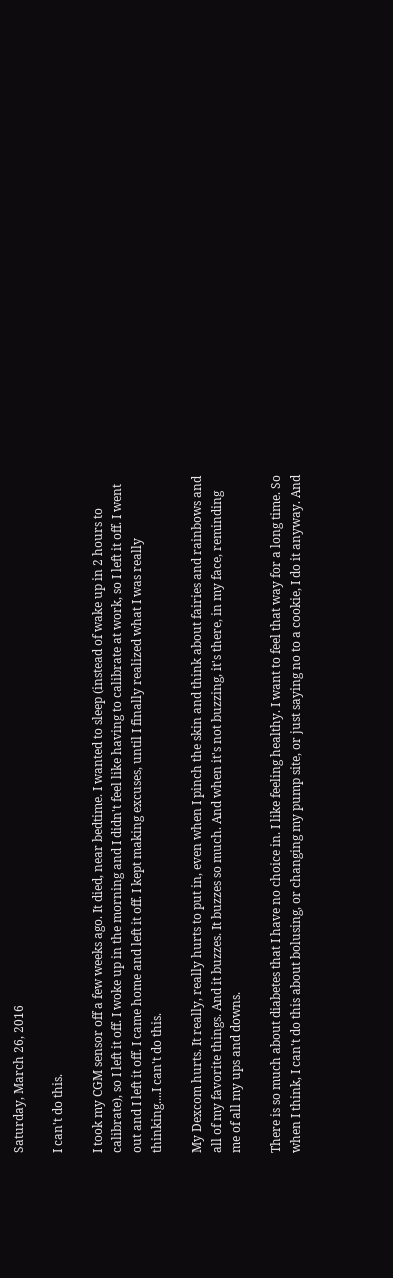Saturday, March 26, 2016

I can't do this.

I took my CGM sensor off a few weeks ago. It died, near bedtime. I wanted to sleep (instead of wake up in 2 hours to calibrate), so I left it off. I woke up in the morning and I didn't feel like having to calibrate at work, so I left it off. I went out and I left it off. I came home and left it off. I kept making excuses, until I finally realized what I was really thinking....I can't do this.

My Dexcom hurts. It really, really hurts to put in, even when I pinch the skin and think about fairies and rainbows and all of my favorite things. And it buzzes. It buzzes so much. And when it's not buzzing, it's there, in my face, reminding me of all my ups and downs.

There is so much about diabetes that I have no choice in. I like feeling healthy. I want to feel that way for a long time. So when I think, I can't do this about bolusing, or changing my pump site, or just saying no to a cookie, I do it anyway. And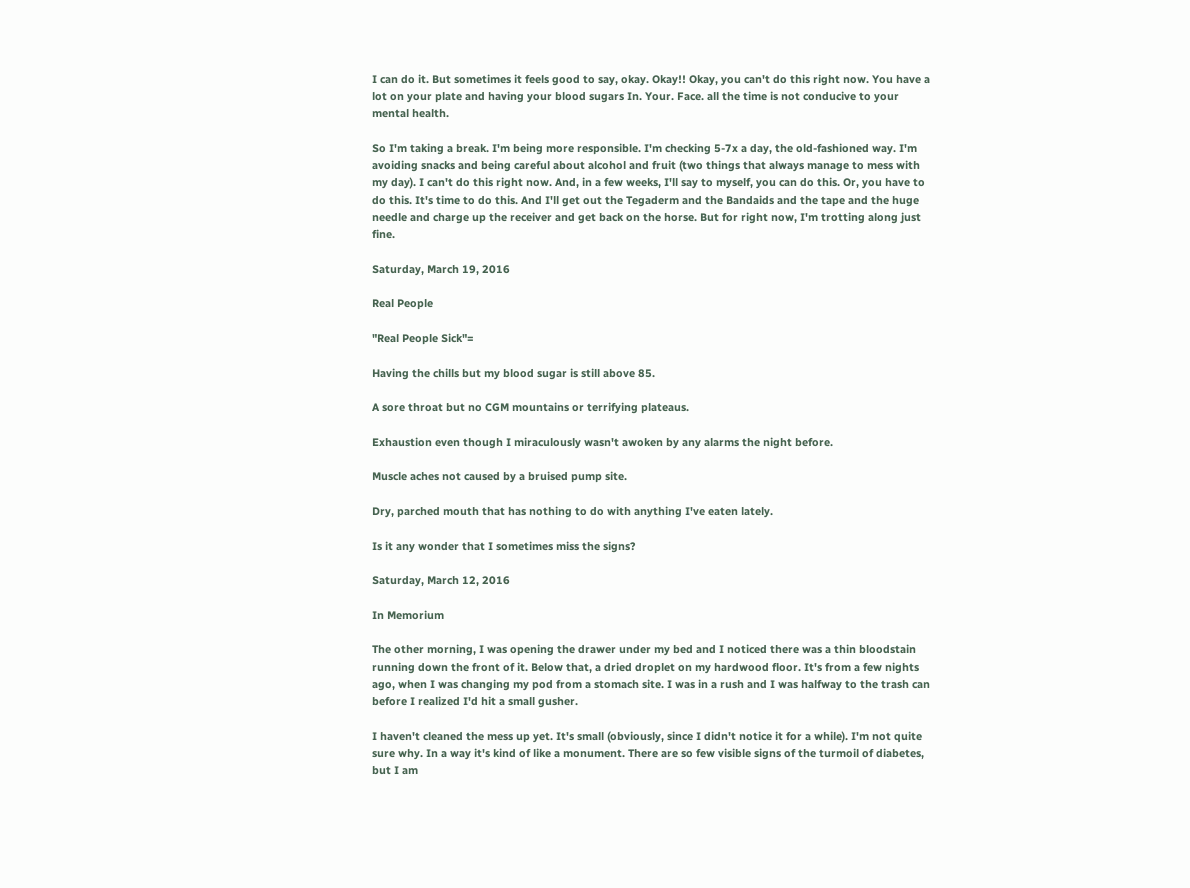I can do it. But sometimes it feels good to say, okay. Okay!! Okay, you can't do this right now. You have a lot on your plate and having your blood sugars In. Your. Face. all the time is not conducive to your mental health.

So I'm taking a break. I'm being more responsible. I'm checking 5-7x a day, the old-fashioned way. I'm avoiding snacks and being careful about alcohol and fruit (two things that always manage to mess with my day). I can't do this right now. And, in a few weeks, I'll say to myself, you can do this. Or, you have to do this. It's time to do this. And I'll get out the Tegaderm and the Bandaids and the tape and the huge needle and charge up the receiver and get back on the horse. But for right now, I'm trotting along just fine.

Saturday, March 19, 2016

Real People

"Real People Sick"=

Having the chills but my blood sugar is still above 85.

A sore throat but no CGM mountains or terrifying plateaus.

Exhaustion even though I miraculously wasn't awoken by any alarms the night before.

Muscle aches not caused by a bruised pump site.

Dry, parched mouth that has nothing to do with anything I've eaten lately.

Is it any wonder that I sometimes miss the signs?

Saturday, March 12, 2016

In Memorium

The other morning, I was opening the drawer under my bed and I noticed there was a thin bloodstain running down the front of it. Below that, a dried droplet on my hardwood floor. It's from a few nights ago, when I was changing my pod from a stomach site. I was in a rush and I was halfway to the trash can before I realized I'd hit a small gusher.

I haven't cleaned the mess up yet. It's small (obviously, since I didn't notice it for a while). I'm not quite sure why. In a way it's kind of like a monument. There are so few visible signs of the turmoil of diabetes, but I am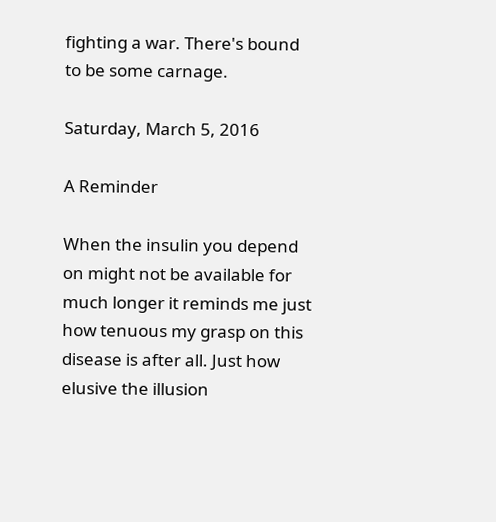fighting a war. There's bound to be some carnage.

Saturday, March 5, 2016

A Reminder

When the insulin you depend on might not be available for much longer it reminds me just how tenuous my grasp on this disease is after all. Just how elusive the illusion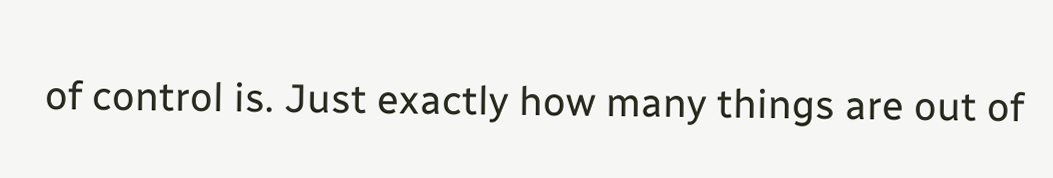of control is. Just exactly how many things are out of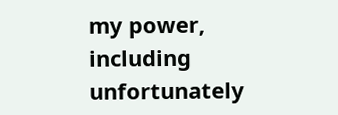my power, including unfortunately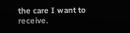the care I want to receive.